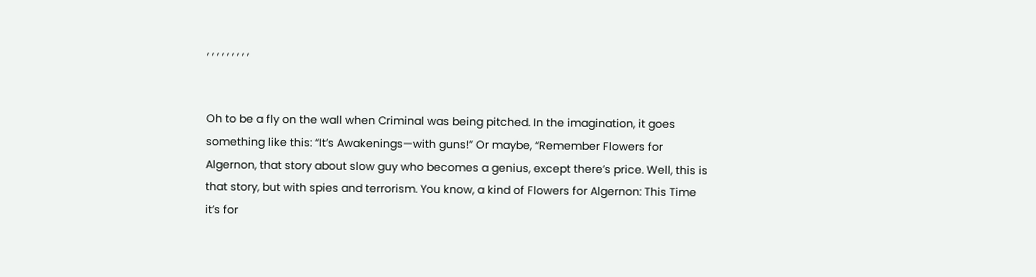, , , , , , , , ,


Oh to be a fly on the wall when Criminal was being pitched. In the imagination, it goes something like this: “It’s Awakenings—with guns!” Or maybe, “Remember Flowers for Algernon, that story about slow guy who becomes a genius, except there’s price. Well, this is that story, but with spies and terrorism. You know, a kind of Flowers for Algernon: This Time it’s for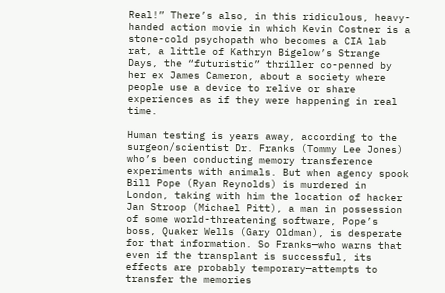Real!” There’s also, in this ridiculous, heavy-handed action movie in which Kevin Costner is a stone-cold psychopath who becomes a CIA lab rat, a little of Kathryn Bigelow’s Strange Days, the “futuristic” thriller co-penned by her ex James Cameron, about a society where people use a device to relive or share experiences as if they were happening in real time.

Human testing is years away, according to the surgeon/scientist Dr. Franks (Tommy Lee Jones) who’s been conducting memory transference experiments with animals. But when agency spook Bill Pope (Ryan Reynolds) is murdered in London, taking with him the location of hacker Jan Stroop (Michael Pitt), a man in possession of some world-threatening software, Pope’s boss, Quaker Wells (Gary Oldman), is desperate for that information. So Franks—who warns that even if the transplant is successful, its effects are probably temporary—attempts to transfer the memories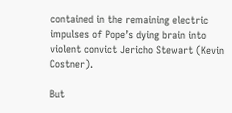contained in the remaining electric impulses of Pope’s dying brain into violent convict Jericho Stewart (Kevin Costner).

But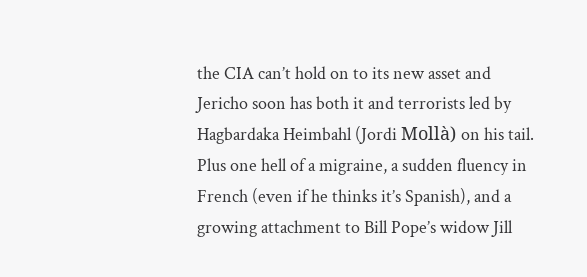the CIA can’t hold on to its new asset and Jericho soon has both it and terrorists led by Hagbardaka Heimbahl (Jordi Mollà) on his tail. Plus one hell of a migraine, a sudden fluency in French (even if he thinks it’s Spanish), and a growing attachment to Bill Pope’s widow Jill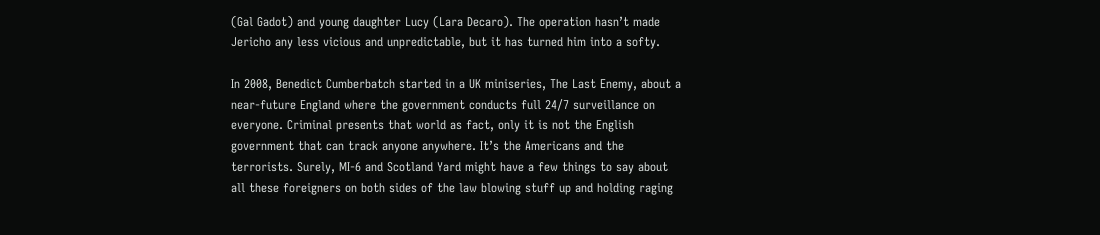(Gal Gadot) and young daughter Lucy (Lara Decaro). The operation hasn’t made Jericho any less vicious and unpredictable, but it has turned him into a softy.

In 2008, Benedict Cumberbatch started in a UK miniseries, The Last Enemy, about a near-future England where the government conducts full 24/7 surveillance on everyone. Criminal presents that world as fact, only it is not the English government that can track anyone anywhere. It’s the Americans and the terrorists. Surely, MI-6 and Scotland Yard might have a few things to say about all these foreigners on both sides of the law blowing stuff up and holding raging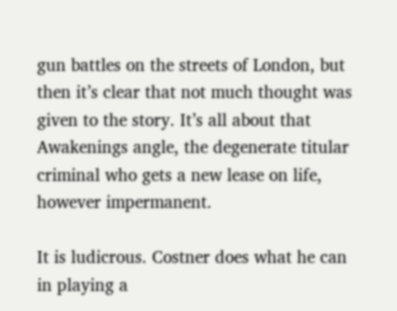gun battles on the streets of London, but then it’s clear that not much thought was given to the story. It’s all about that Awakenings angle, the degenerate titular criminal who gets a new lease on life, however impermanent.

It is ludicrous. Costner does what he can in playing a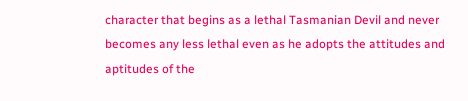character that begins as a lethal Tasmanian Devil and never becomes any less lethal even as he adopts the attitudes and aptitudes of the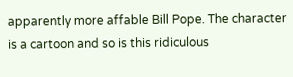apparently more affable Bill Pope. The character is a cartoon and so is this ridiculous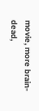movie, more brain-dead,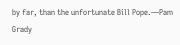by far, than the unfortunate Bill Pope.—Pam Grady